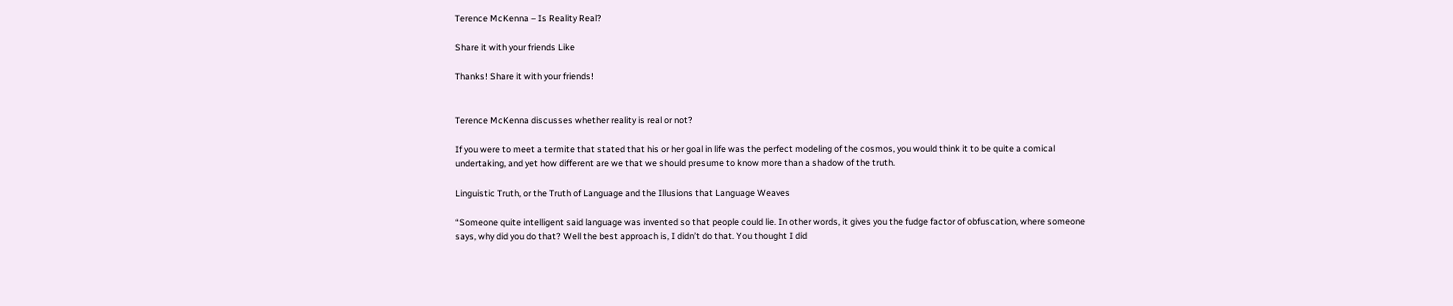Terence McKenna – Is Reality Real?

Share it with your friends Like

Thanks! Share it with your friends!


Terence McKenna discusses whether reality is real or not?

If you were to meet a termite that stated that his or her goal in life was the perfect modeling of the cosmos, you would think it to be quite a comical undertaking, and yet how different are we that we should presume to know more than a shadow of the truth.

Linguistic Truth, or the Truth of Language and the Illusions that Language Weaves

“Someone quite intelligent said language was invented so that people could lie. In other words, it gives you the fudge factor of obfuscation, where someone says, why did you do that? Well the best approach is, I didn’t do that. You thought I did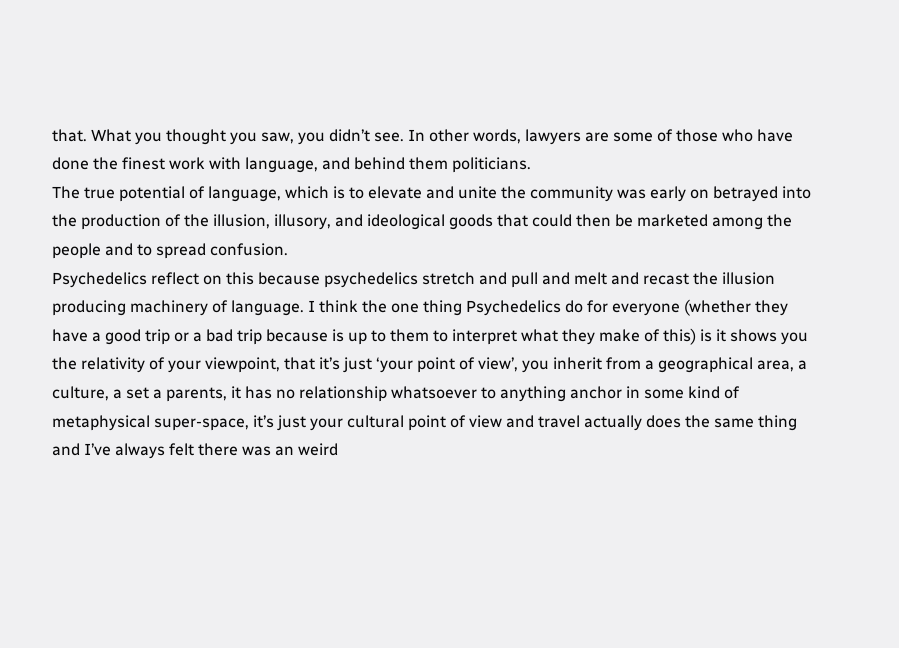that. What you thought you saw, you didn’t see. In other words, lawyers are some of those who have done the finest work with language, and behind them politicians.
The true potential of language, which is to elevate and unite the community was early on betrayed into the production of the illusion, illusory, and ideological goods that could then be marketed among the people and to spread confusion.
Psychedelics reflect on this because psychedelics stretch and pull and melt and recast the illusion producing machinery of language. I think the one thing Psychedelics do for everyone (whether they have a good trip or a bad trip because is up to them to interpret what they make of this) is it shows you the relativity of your viewpoint, that it’s just ‘your point of view’, you inherit from a geographical area, a culture, a set a parents, it has no relationship whatsoever to anything anchor in some kind of metaphysical super-space, it’s just your cultural point of view and travel actually does the same thing and I’ve always felt there was an weird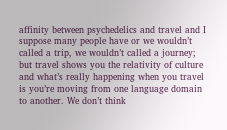affinity between psychedelics and travel and I suppose many people have or we wouldn’t called a trip, we wouldn’t called a journey; but travel shows you the relativity of culture and what’s really happening when you travel is you’re moving from one language domain to another. We don’t think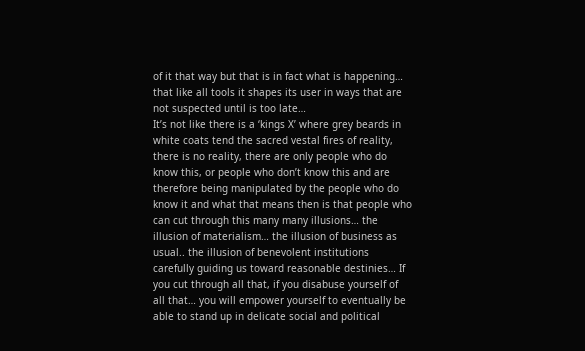of it that way but that is in fact what is happening… that like all tools it shapes its user in ways that are not suspected until is too late…
It’s not like there is a ‘kings X’ where grey beards in white coats tend the sacred vestal fires of reality, there is no reality, there are only people who do know this, or people who don’t know this and are therefore being manipulated by the people who do know it and what that means then is that people who can cut through this many many illusions… the illusion of materialism… the illusion of business as usual.. the illusion of benevolent institutions carefully guiding us toward reasonable destinies… If you cut through all that, if you disabuse yourself of all that… you will empower yourself to eventually be able to stand up in delicate social and political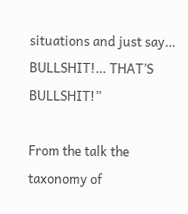situations and just say… BULLSHIT!… THAT’S BULLSHIT!”

From the talk the taxonomy of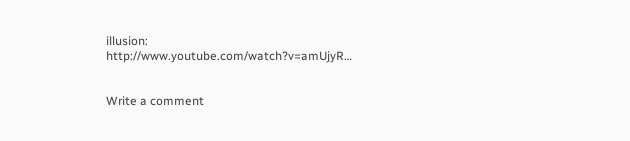illusion: http://www.youtube.com/watch?v=amUjyR…


Write a comment